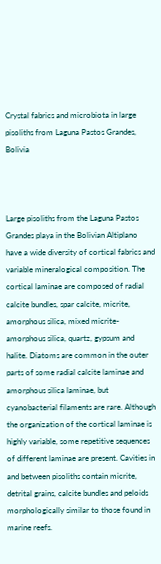Crystal fabrics and microbiota in large pisoliths from Laguna Pastos Grandes, Bolivia



Large pisoliths from the Laguna Pastos Grandes playa in the Bolivian Altiplano have a wide diversity of cortical fabrics and variable mineralogical composition. The cortical laminae are composed of radial calcite bundles, spar calcite, micrite, amorphous silica, mixed micrite-amorphous silica, quartz, gypsum and halite. Diatoms are common in the outer parts of some radial calcite laminae and amorphous silica laminae, but cyanobacterial filaments are rare. Although the organization of the cortical laminae is highly variable, some repetitive sequences of different laminae are present. Cavities in and between pisoliths contain micrite, detrital grains, calcite bundles and peloids morphologically similar to those found in marine reefs.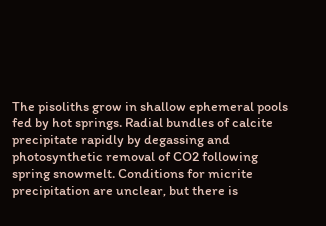The pisoliths grow in shallow ephemeral pools fed by hot springs. Radial bundles of calcite precipitate rapidly by degassing and photosynthetic removal of CO2 following spring snowmelt. Conditions for micrite precipitation are unclear, but there is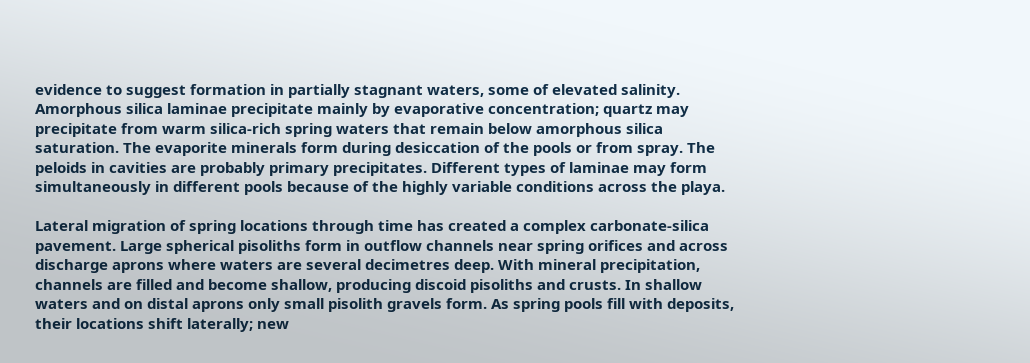evidence to suggest formation in partially stagnant waters, some of elevated salinity. Amorphous silica laminae precipitate mainly by evaporative concentration; quartz may precipitate from warm silica-rich spring waters that remain below amorphous silica saturation. The evaporite minerals form during desiccation of the pools or from spray. The peloids in cavities are probably primary precipitates. Different types of laminae may form simultaneously in different pools because of the highly variable conditions across the playa.

Lateral migration of spring locations through time has created a complex carbonate-silica pavement. Large spherical pisoliths form in outflow channels near spring orifices and across discharge aprons where waters are several decimetres deep. With mineral precipitation, channels are filled and become shallow, producing discoid pisoliths and crusts. In shallow waters and on distal aprons only small pisolith gravels form. As spring pools fill with deposits, their locations shift laterally; new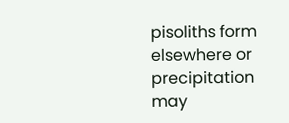pisoliths form elsewhere or precipitation may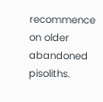recommence on older abandoned pisoliths.